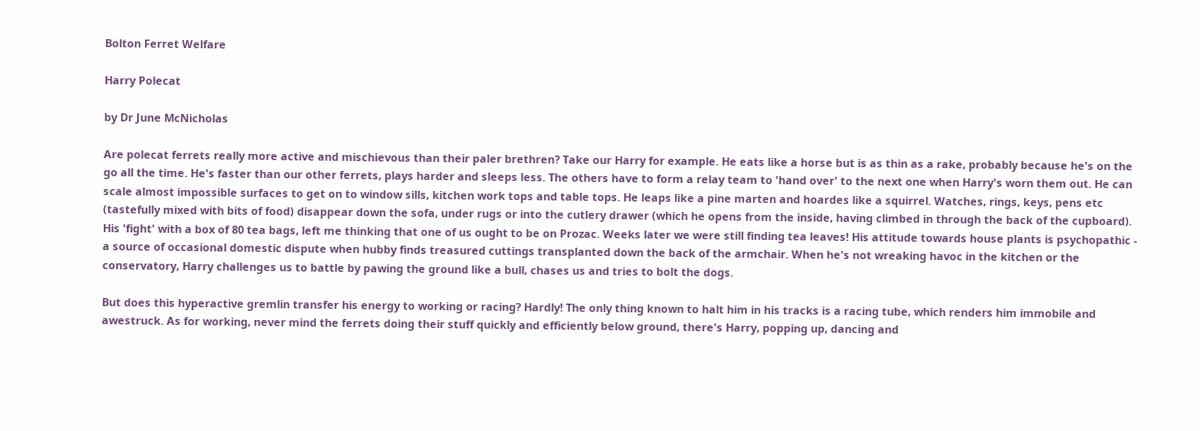Bolton Ferret Welfare

Harry Polecat

by Dr June McNicholas

Are polecat ferrets really more active and mischievous than their paler brethren? Take our Harry for example. He eats like a horse but is as thin as a rake, probably because he's on the go all the time. He's faster than our other ferrets, plays harder and sleeps less. The others have to form a relay team to 'hand over' to the next one when Harry's worn them out. He can scale almost impossible surfaces to get on to window sills, kitchen work tops and table tops. He leaps like a pine marten and hoardes like a squirrel. Watches, rings, keys, pens etc (tastefully mixed with bits of food) disappear down the sofa, under rugs or into the cutlery drawer (which he opens from the inside, having climbed in through the back of the cupboard). His 'fight' with a box of 80 tea bags, left me thinking that one of us ought to be on Prozac. Weeks later we were still finding tea leaves! His attitude towards house plants is psychopathic - a source of occasional domestic dispute when hubby finds treasured cuttings transplanted down the back of the armchair. When he's not wreaking havoc in the kitchen or the conservatory, Harry challenges us to battle by pawing the ground like a bull, chases us and tries to bolt the dogs.

But does this hyperactive gremlin transfer his energy to working or racing? Hardly! The only thing known to halt him in his tracks is a racing tube, which renders him immobile and awestruck. As for working, never mind the ferrets doing their stuff quickly and efficiently below ground, there's Harry, popping up, dancing and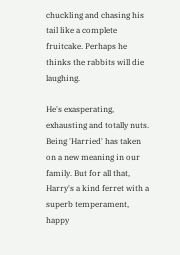chuckling and chasing his tail like a complete fruitcake. Perhaps he thinks the rabbits will die laughing.

He's exasperating, exhausting and totally nuts. Being 'Harried' has taken on a new meaning in our family. But for all that, Harry's a kind ferret with a superb temperament, happy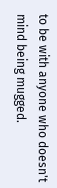to be with anyone who doesn't mind being mugged.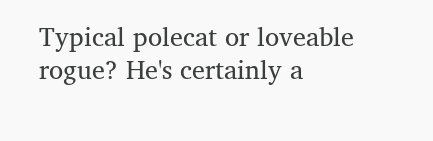Typical polecat or loveable rogue? He's certainly a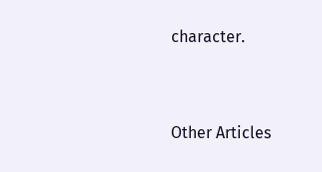character.


Other Articles